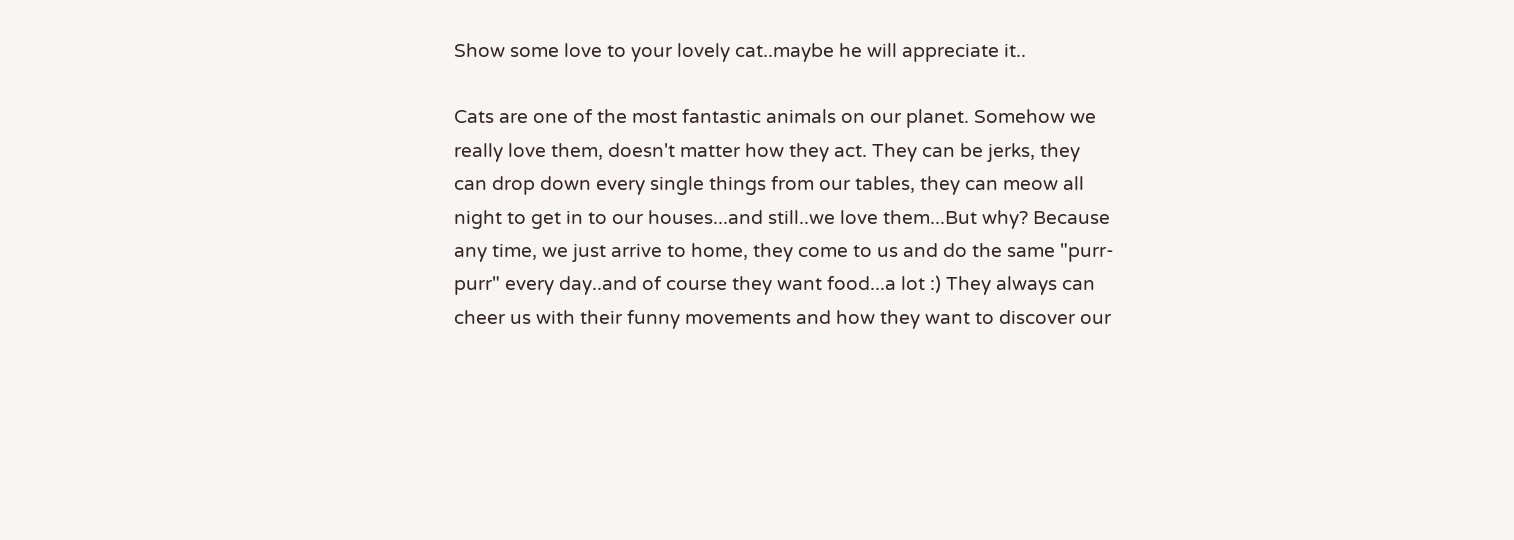Show some love to your lovely cat..maybe he will appreciate it..

Cats are one of the most fantastic animals on our planet. Somehow we really love them, doesn't matter how they act. They can be jerks, they can drop down every single things from our tables, they can meow all night to get in to our houses...and still..we love them...But why? Because any time, we just arrive to home, they come to us and do the same "purr-purr" every day..and of course they want food...a lot :) They always can cheer us with their funny movements and how they want to discover our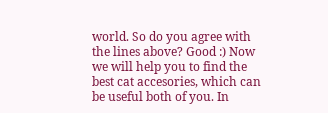world. So do you agree with the lines above? Good :) Now we will help you to find the best cat accesories, which can be useful both of you. In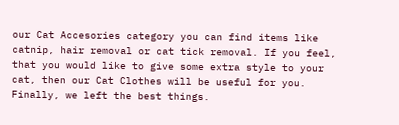our Cat Accesories category you can find items like catnip, hair removal or cat tick removal. If you feel, that you would like to give some extra style to your cat, then our Cat Clothes will be useful for you. Finally, we left the best things.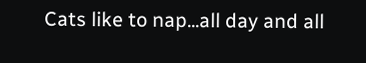Cats like to nap...all day and all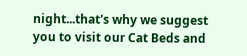night...that's why we suggest you to visit our Cat Beds and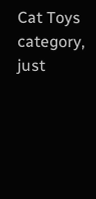Cat Toys category, just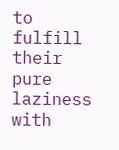to fulfill their pure laziness with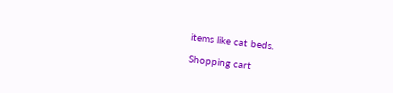items like cat beds.

Shopping cart